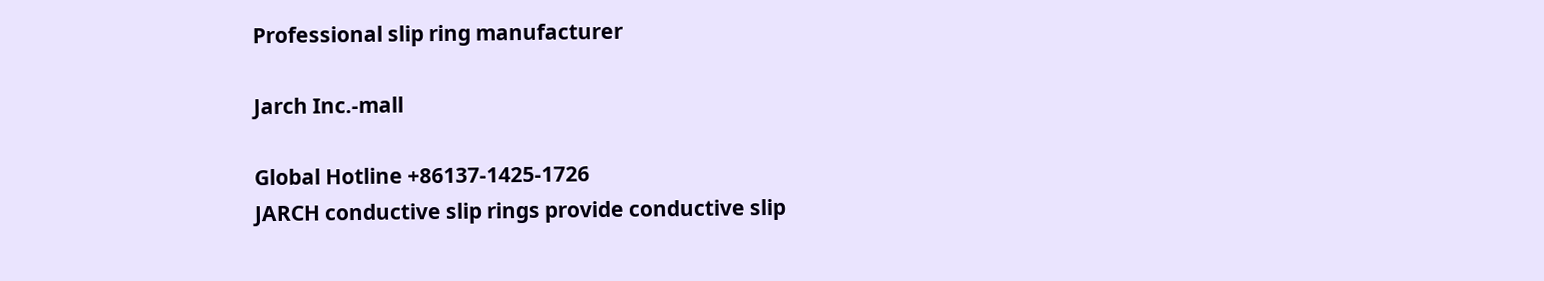Professional slip ring manufacturer

Jarch Inc.-mall

Global Hotline +86137-1425-1726
JARCH conductive slip rings provide conductive slip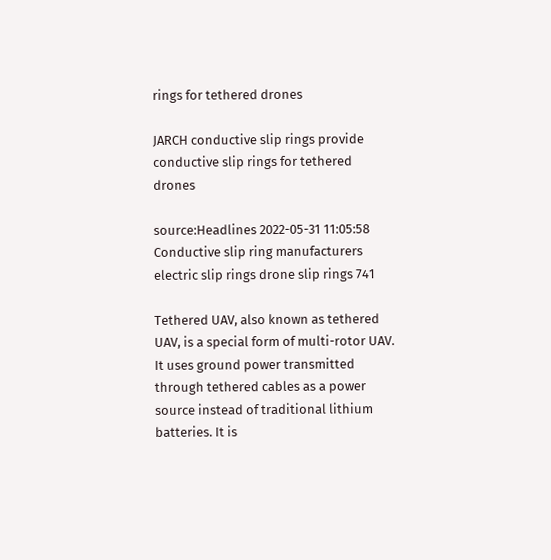rings for tethered drones

JARCH conductive slip rings provide conductive slip rings for tethered drones

source:Headlines 2022-05-31 11:05:58 Conductive slip ring manufacturers electric slip rings drone slip rings 741

Tethered UAV, also known as tethered UAV, is a special form of multi-rotor UAV. It uses ground power transmitted through tethered cables as a power source instead of traditional lithium batteries. It is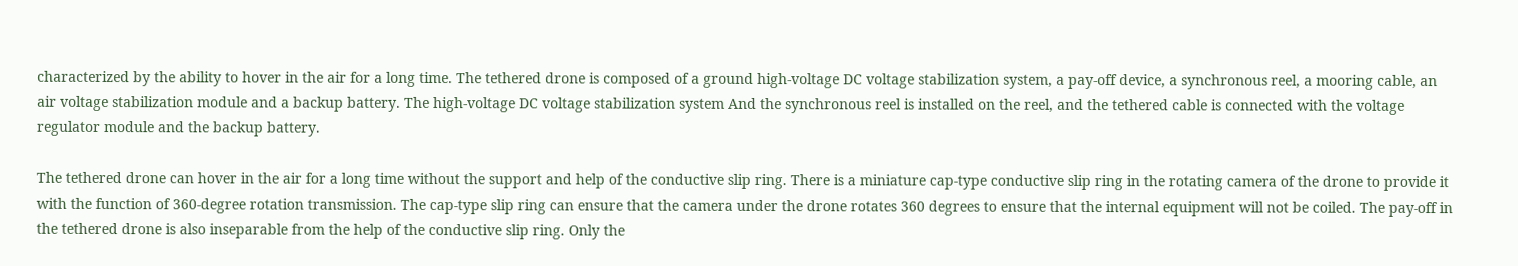characterized by the ability to hover in the air for a long time. The tethered drone is composed of a ground high-voltage DC voltage stabilization system, a pay-off device, a synchronous reel, a mooring cable, an air voltage stabilization module and a backup battery. The high-voltage DC voltage stabilization system And the synchronous reel is installed on the reel, and the tethered cable is connected with the voltage regulator module and the backup battery.

The tethered drone can hover in the air for a long time without the support and help of the conductive slip ring. There is a miniature cap-type conductive slip ring in the rotating camera of the drone to provide it with the function of 360-degree rotation transmission. The cap-type slip ring can ensure that the camera under the drone rotates 360 degrees to ensure that the internal equipment will not be coiled. The pay-off in the tethered drone is also inseparable from the help of the conductive slip ring. Only the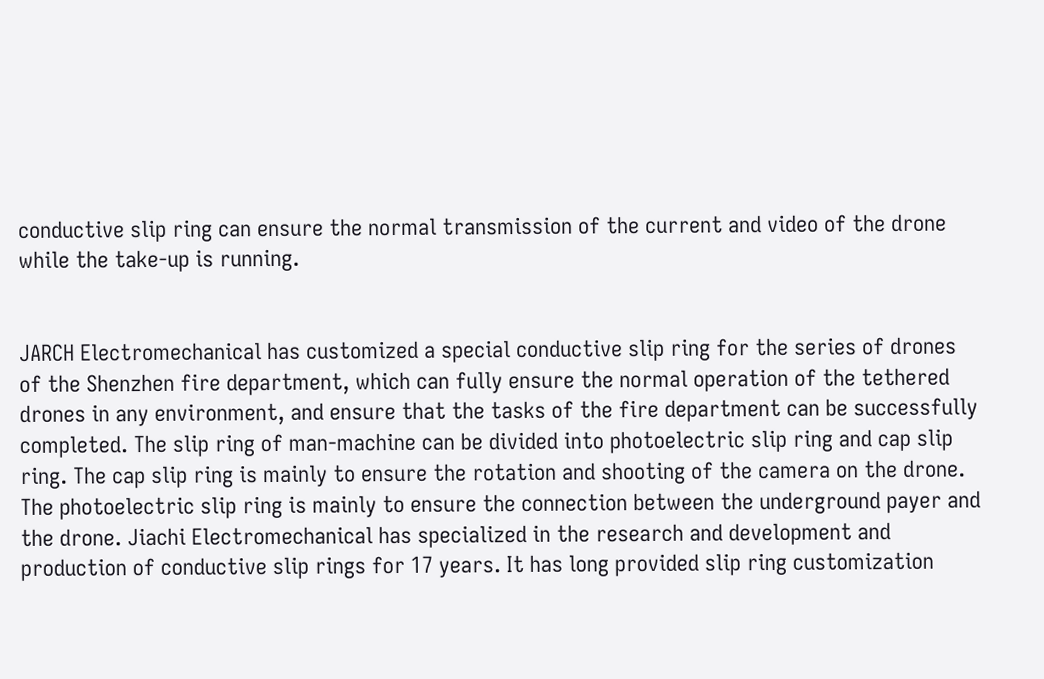conductive slip ring can ensure the normal transmission of the current and video of the drone while the take-up is running.


JARCH Electromechanical has customized a special conductive slip ring for the series of drones of the Shenzhen fire department, which can fully ensure the normal operation of the tethered drones in any environment, and ensure that the tasks of the fire department can be successfully completed. The slip ring of man-machine can be divided into photoelectric slip ring and cap slip ring. The cap slip ring is mainly to ensure the rotation and shooting of the camera on the drone. The photoelectric slip ring is mainly to ensure the connection between the underground payer and the drone. Jiachi Electromechanical has specialized in the research and development and production of conductive slip rings for 17 years. It has long provided slip ring customization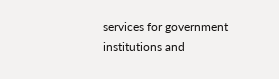services for government institutions and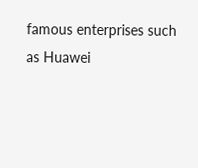famous enterprises such as Huawei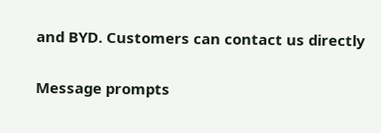and BYD. Customers can contact us directly

Message prompts